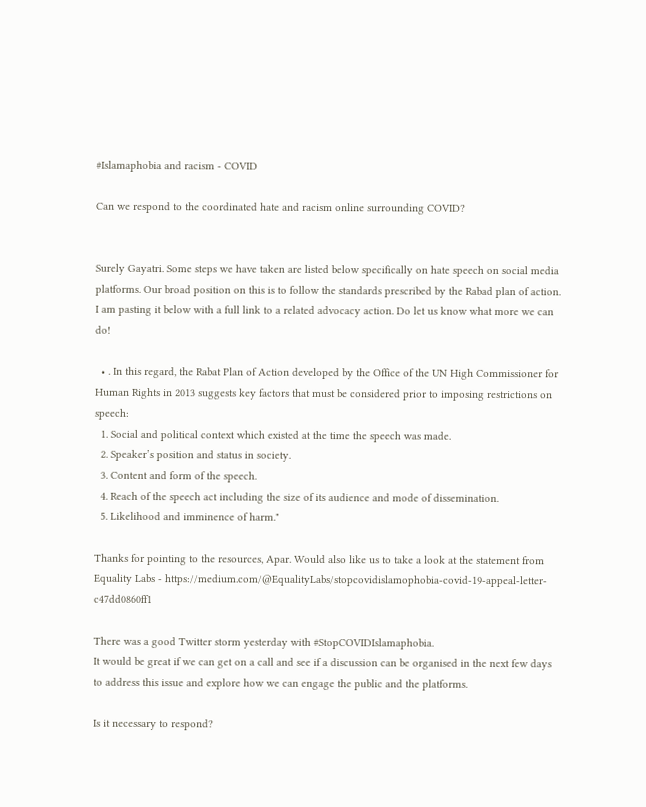#Islamaphobia and racism - COVID

Can we respond to the coordinated hate and racism online surrounding COVID?


Surely Gayatri. Some steps we have taken are listed below specifically on hate speech on social media platforms. Our broad position on this is to follow the standards prescribed by the Rabad plan of action. I am pasting it below with a full link to a related advocacy action. Do let us know what more we can do!

  • . In this regard, the Rabat Plan of Action developed by the Office of the UN High Commissioner for Human Rights in 2013 suggests key factors that must be considered prior to imposing restrictions on speech:
  1. Social and political context which existed at the time the speech was made.
  2. Speaker’s position and status in society.
  3. Content and form of the speech.
  4. Reach of the speech act including the size of its audience and mode of dissemination.
  5. Likelihood and imminence of harm."

Thanks for pointing to the resources, Apar. Would also like us to take a look at the statement from Equality Labs - https://medium.com/@EqualityLabs/stopcovidislamophobia-covid-19-appeal-letter-c47dd0860ff1

There was a good Twitter storm yesterday with #StopCOVIDIslamaphobia.
It would be great if we can get on a call and see if a discussion can be organised in the next few days to address this issue and explore how we can engage the public and the platforms.

Is it necessary to respond?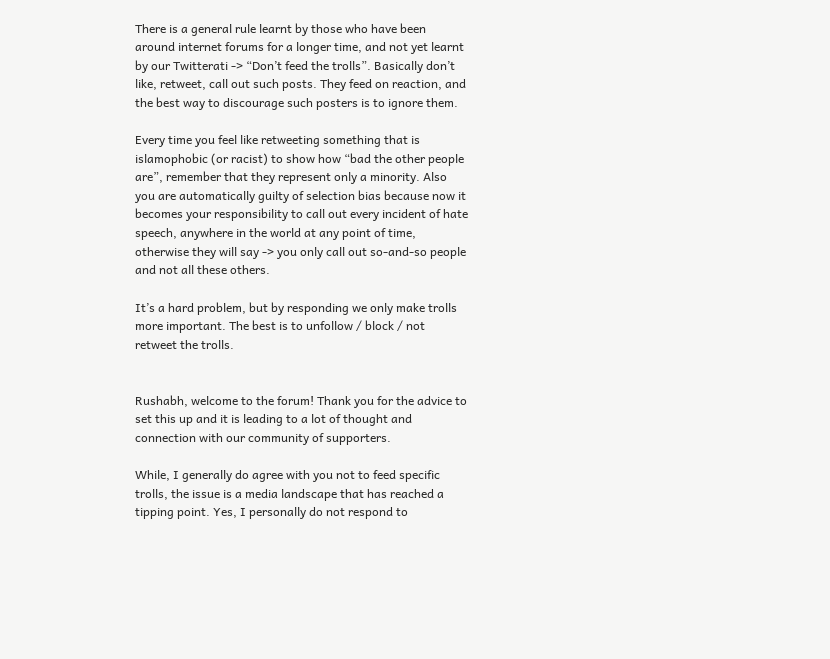There is a general rule learnt by those who have been around internet forums for a longer time, and not yet learnt by our Twitterati -> “Don’t feed the trolls”. Basically don’t like, retweet, call out such posts. They feed on reaction, and the best way to discourage such posters is to ignore them.

Every time you feel like retweeting something that is islamophobic (or racist) to show how “bad the other people are”, remember that they represent only a minority. Also you are automatically guilty of selection bias because now it becomes your responsibility to call out every incident of hate speech, anywhere in the world at any point of time, otherwise they will say -> you only call out so-and-so people and not all these others.

It’s a hard problem, but by responding we only make trolls more important. The best is to unfollow / block / not retweet the trolls.


Rushabh, welcome to the forum! Thank you for the advice to set this up and it is leading to a lot of thought and connection with our community of supporters.

While, I generally do agree with you not to feed specific trolls, the issue is a media landscape that has reached a tipping point. Yes, I personally do not respond to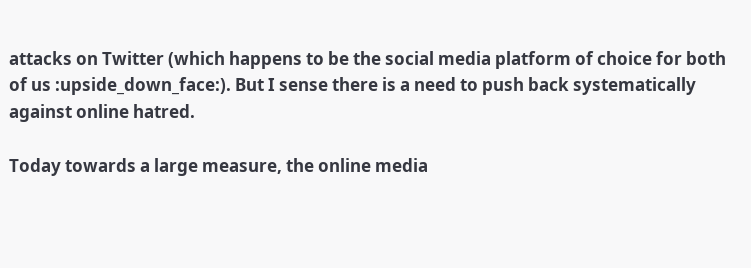attacks on Twitter (which happens to be the social media platform of choice for both of us :upside_down_face:). But I sense there is a need to push back systematically against online hatred.

Today towards a large measure, the online media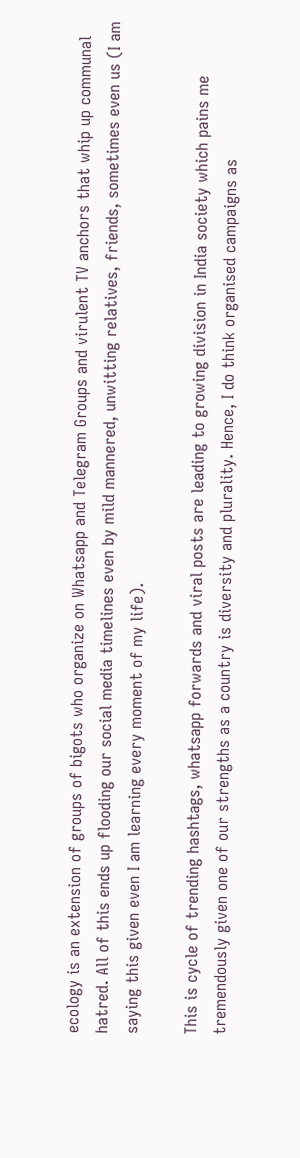ecology is an extension of groups of bigots who organize on Whatsapp and Telegram Groups and virulent TV anchors that whip up communal hatred. All of this ends up flooding our social media timelines even by mild mannered, unwitting relatives, friends, sometimes even us (I am saying this given even I am learning every moment of my life).

This is cycle of trending hashtags, whatsapp forwards and viral posts are leading to growing division in India society which pains me tremendously given one of our strengths as a country is diversity and plurality. Hence, I do think organised campaigns as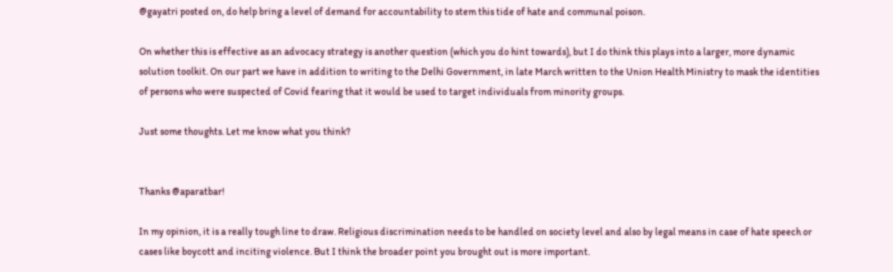@gayatri posted on, do help bring a level of demand for accountability to stem this tide of hate and communal poison.

On whether this is effective as an advocacy strategy is another question (which you do hint towards), but I do think this plays into a larger, more dynamic solution toolkit. On our part we have in addition to writing to the Delhi Government, in late March written to the Union Health Ministry to mask the identities of persons who were suspected of Covid fearing that it would be used to target individuals from minority groups.

Just some thoughts. Let me know what you think?


Thanks @aparatbar!

In my opinion, it is a really tough line to draw. Religious discrimination needs to be handled on society level and also by legal means in case of hate speech or cases like boycott and inciting violence. But I think the broader point you brought out is more important.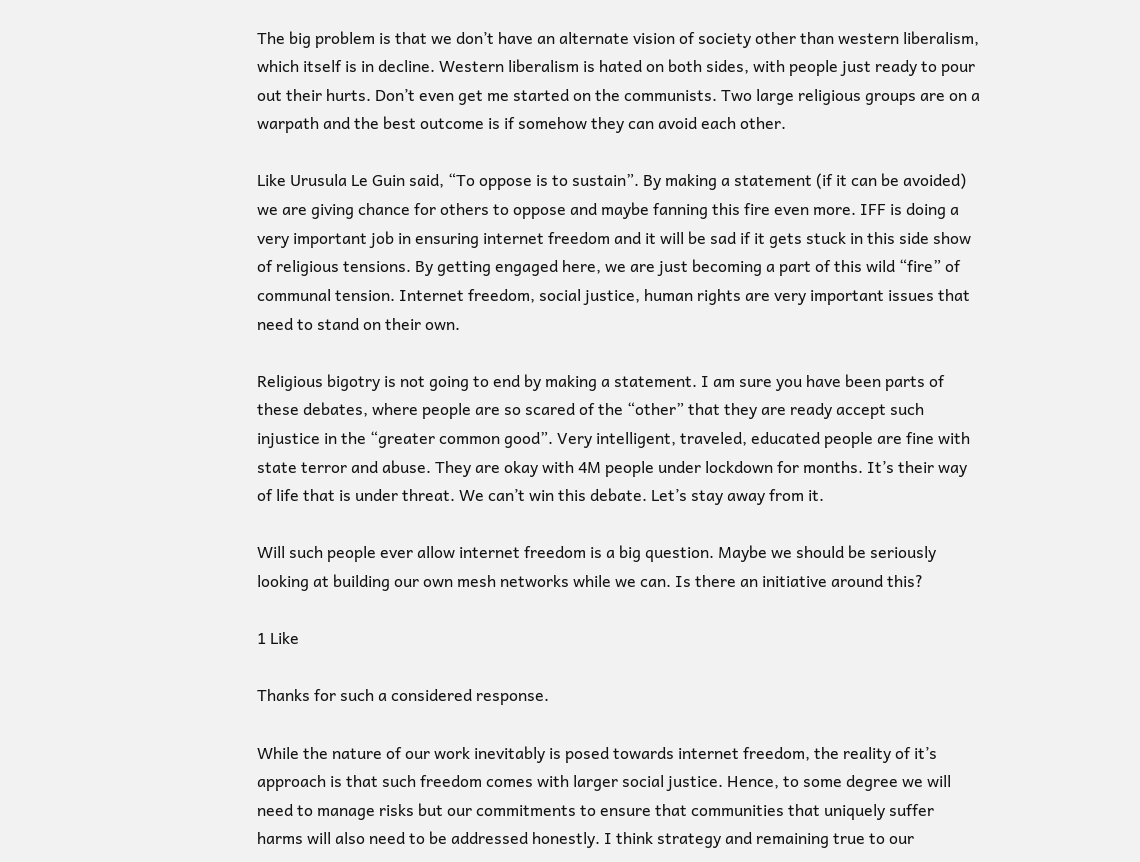The big problem is that we don’t have an alternate vision of society other than western liberalism, which itself is in decline. Western liberalism is hated on both sides, with people just ready to pour out their hurts. Don’t even get me started on the communists. Two large religious groups are on a warpath and the best outcome is if somehow they can avoid each other.

Like Urusula Le Guin said, “To oppose is to sustain”. By making a statement (if it can be avoided) we are giving chance for others to oppose and maybe fanning this fire even more. IFF is doing a very important job in ensuring internet freedom and it will be sad if it gets stuck in this side show of religious tensions. By getting engaged here, we are just becoming a part of this wild “fire” of communal tension. Internet freedom, social justice, human rights are very important issues that need to stand on their own.

Religious bigotry is not going to end by making a statement. I am sure you have been parts of these debates, where people are so scared of the “other” that they are ready accept such injustice in the “greater common good”. Very intelligent, traveled, educated people are fine with state terror and abuse. They are okay with 4M people under lockdown for months. It’s their way of life that is under threat. We can’t win this debate. Let’s stay away from it.

Will such people ever allow internet freedom is a big question. Maybe we should be seriously looking at building our own mesh networks while we can. Is there an initiative around this?

1 Like

Thanks for such a considered response.

While the nature of our work inevitably is posed towards internet freedom, the reality of it’s approach is that such freedom comes with larger social justice. Hence, to some degree we will need to manage risks but our commitments to ensure that communities that uniquely suffer harms will also need to be addressed honestly. I think strategy and remaining true to our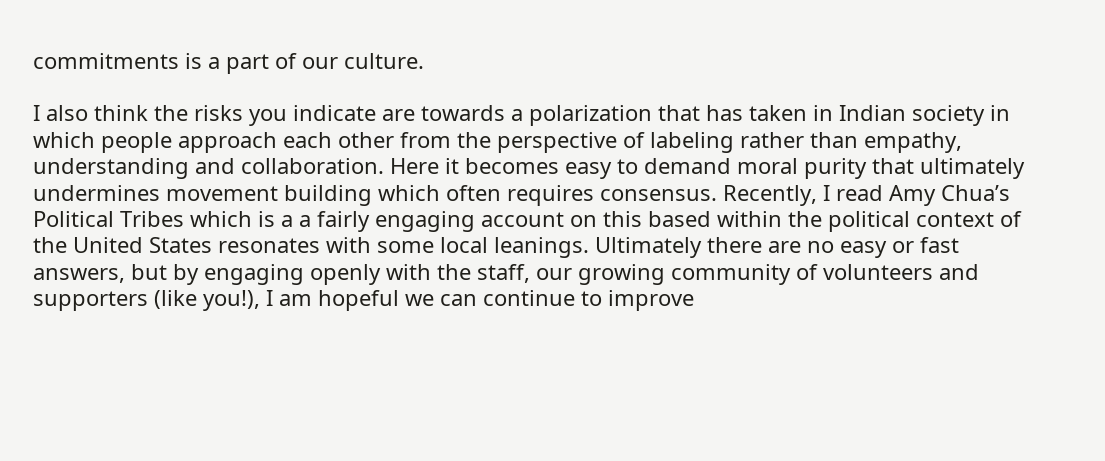commitments is a part of our culture.

I also think the risks you indicate are towards a polarization that has taken in Indian society in which people approach each other from the perspective of labeling rather than empathy, understanding and collaboration. Here it becomes easy to demand moral purity that ultimately undermines movement building which often requires consensus. Recently, I read Amy Chua’s Political Tribes which is a a fairly engaging account on this based within the political context of the United States resonates with some local leanings. Ultimately there are no easy or fast answers, but by engaging openly with the staff, our growing community of volunteers and supporters (like you!), I am hopeful we can continue to improve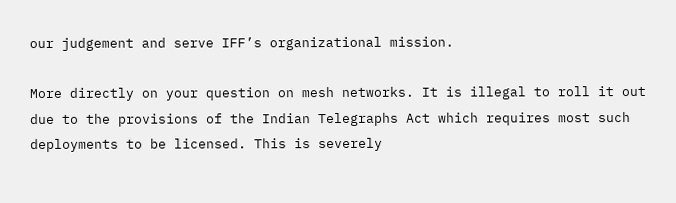our judgement and serve IFF’s organizational mission.

More directly on your question on mesh networks. It is illegal to roll it out due to the provisions of the Indian Telegraphs Act which requires most such deployments to be licensed. This is severely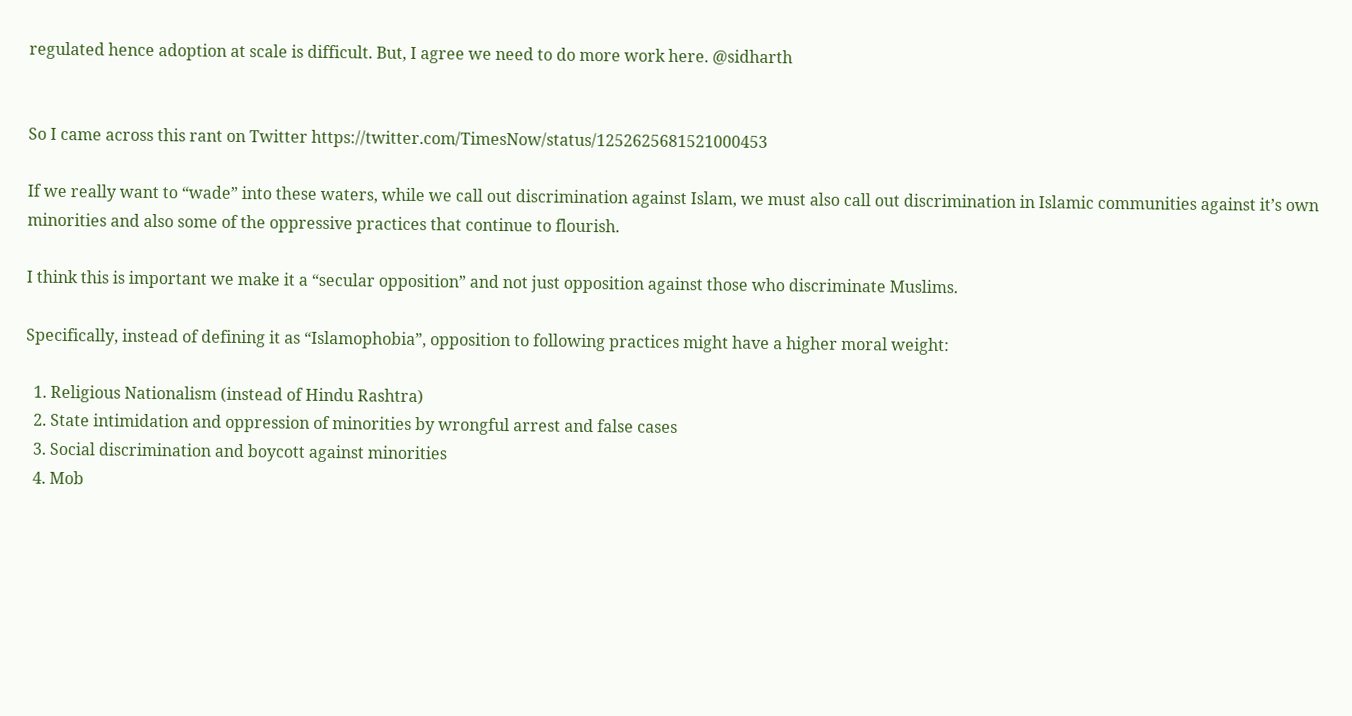regulated hence adoption at scale is difficult. But, I agree we need to do more work here. @sidharth


So I came across this rant on Twitter https://twitter.com/TimesNow/status/1252625681521000453

If we really want to “wade” into these waters, while we call out discrimination against Islam, we must also call out discrimination in Islamic communities against it’s own minorities and also some of the oppressive practices that continue to flourish.

I think this is important we make it a “secular opposition” and not just opposition against those who discriminate Muslims.

Specifically, instead of defining it as “Islamophobia”, opposition to following practices might have a higher moral weight:

  1. Religious Nationalism (instead of Hindu Rashtra)
  2. State intimidation and oppression of minorities by wrongful arrest and false cases
  3. Social discrimination and boycott against minorities
  4. Mob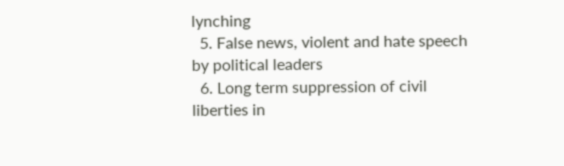lynching
  5. False news, violent and hate speech by political leaders
  6. Long term suppression of civil liberties in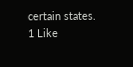certain states.
1 Like